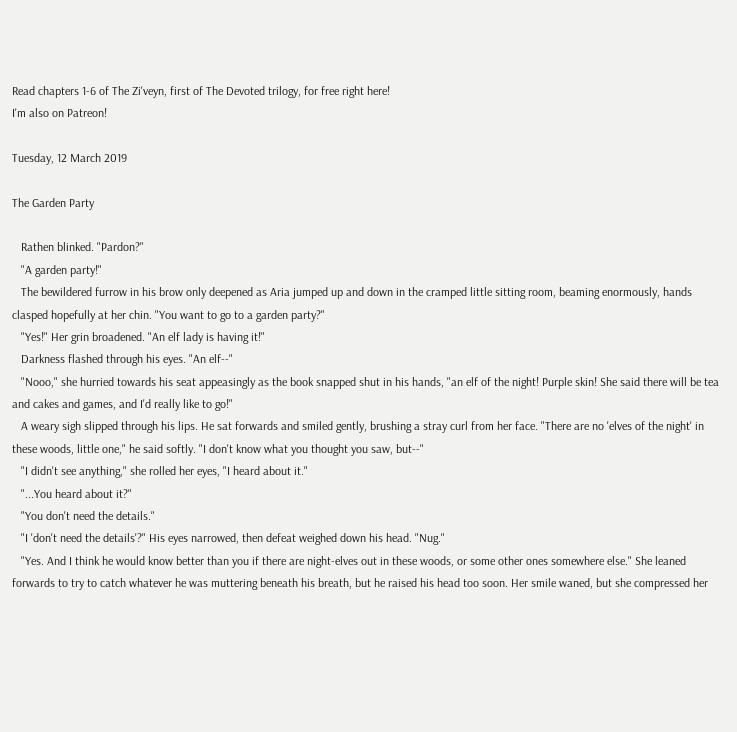Read chapters 1-6 of The Zi'veyn, first of The Devoted trilogy, for free right here!
I'm also on Patreon!

Tuesday, 12 March 2019

The Garden Party

   Rathen blinked. "Pardon?"
   "A garden party!"
   The bewildered furrow in his brow only deepened as Aria jumped up and down in the cramped little sitting room, beaming enormously, hands clasped hopefully at her chin. "You want to go to a garden party?"
   "Yes!" Her grin broadened. "An elf lady is having it!"
   Darkness flashed through his eyes. "An elf--"
   "Nooo," she hurried towards his seat appeasingly as the book snapped shut in his hands, "an elf of the night! Purple skin! She said there will be tea and cakes and games, and I'd really like to go!"
   A weary sigh slipped through his lips. He sat forwards and smiled gently, brushing a stray curl from her face. "There are no 'elves of the night' in these woods, little one," he said softly. "I don't know what you thought you saw, but--"
   "I didn't see anything," she rolled her eyes, "I heard about it."
   "...You heard about it?"
   "You don't need the details."
   "I 'don't need the details'?" His eyes narrowed, then defeat weighed down his head. "Nug."
   "Yes. And I think he would know better than you if there are night-elves out in these woods, or some other ones somewhere else." She leaned forwards to try to catch whatever he was muttering beneath his breath, but he raised his head too soon. Her smile waned, but she compressed her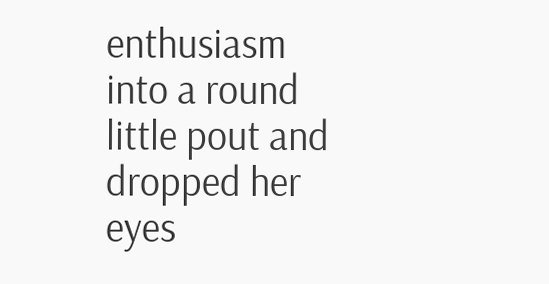enthusiasm into a round little pout and dropped her eyes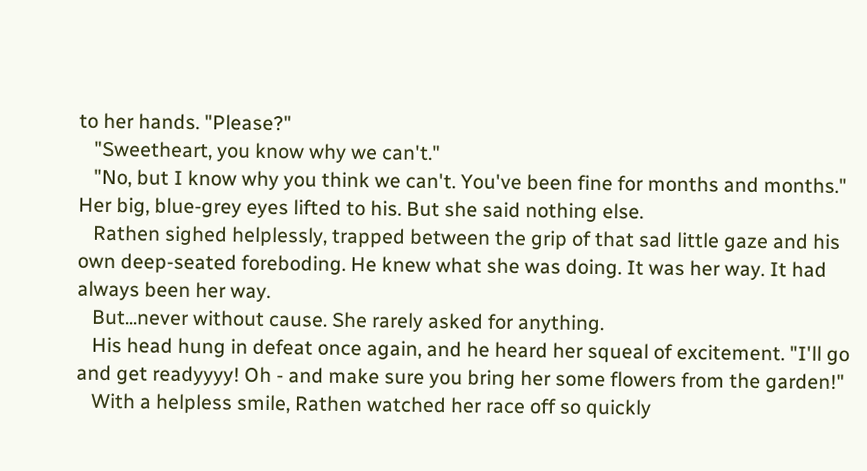to her hands. "Please?"
   "Sweetheart, you know why we can't."
   "No, but I know why you think we can't. You've been fine for months and months." Her big, blue-grey eyes lifted to his. But she said nothing else.
   Rathen sighed helplessly, trapped between the grip of that sad little gaze and his own deep-seated foreboding. He knew what she was doing. It was her way. It had always been her way.
   But...never without cause. She rarely asked for anything.
   His head hung in defeat once again, and he heard her squeal of excitement. "I'll go and get readyyyy! Oh - and make sure you bring her some flowers from the garden!"
   With a helpless smile, Rathen watched her race off so quickly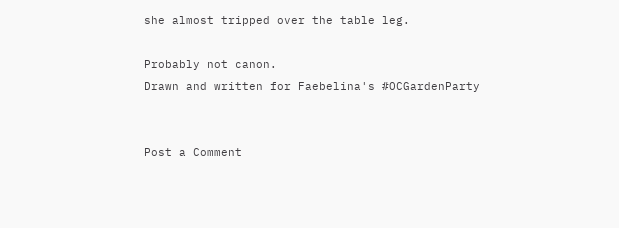she almost tripped over the table leg.

Probably not canon.
Drawn and written for Faebelina's #OCGardenParty


Post a Comment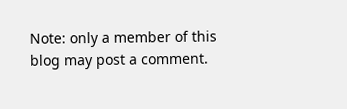Note: only a member of this blog may post a comment.